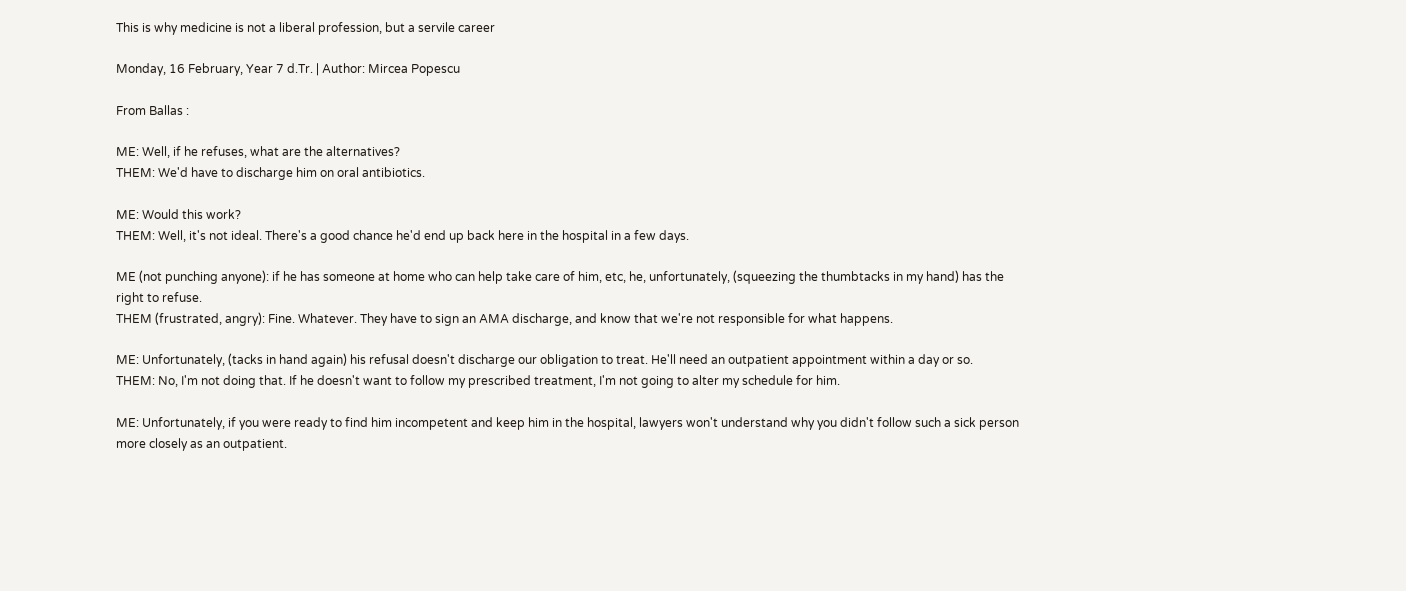This is why medicine is not a liberal profession, but a servile career

Monday, 16 February, Year 7 d.Tr. | Author: Mircea Popescu

From Ballas :

ME: Well, if he refuses, what are the alternatives?
THEM: We'd have to discharge him on oral antibiotics.

ME: Would this work?
THEM: Well, it's not ideal. There's a good chance he'd end up back here in the hospital in a few days.

ME (not punching anyone): if he has someone at home who can help take care of him, etc, he, unfortunately, (squeezing the thumbtacks in my hand) has the right to refuse.
THEM (frustrated, angry): Fine. Whatever. They have to sign an AMA discharge, and know that we're not responsible for what happens.

ME: Unfortunately, (tacks in hand again) his refusal doesn't discharge our obligation to treat. He'll need an outpatient appointment within a day or so.
THEM: No, I'm not doing that. If he doesn't want to follow my prescribed treatment, I'm not going to alter my schedule for him.

ME: Unfortunately, if you were ready to find him incompetent and keep him in the hospital, lawyers won't understand why you didn't follow such a sick person more closely as an outpatient.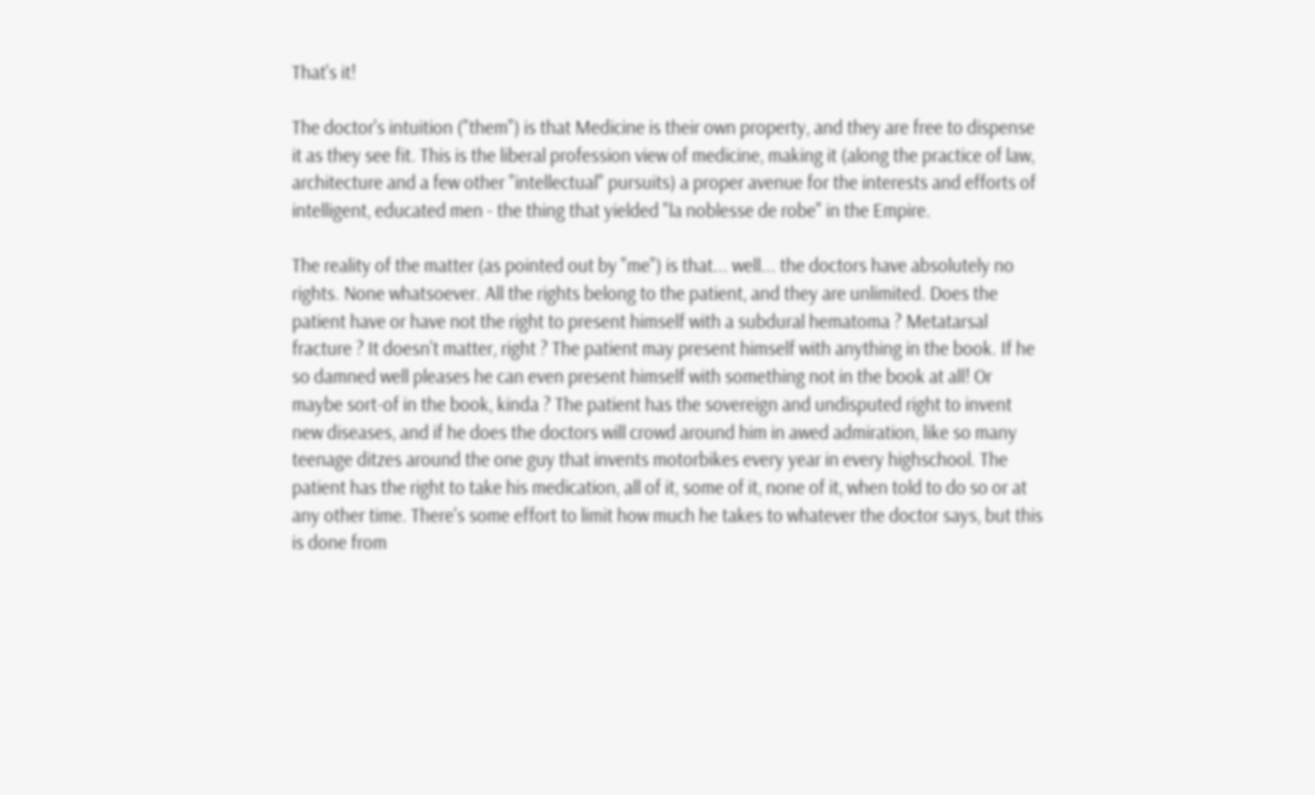That's it!

The doctor's intuition ("them") is that Medicine is their own property, and they are free to dispense it as they see fit. This is the liberal profession view of medicine, making it (along the practice of law, architecture and a few other "intellectual" pursuits) a proper avenue for the interests and efforts of intelligent, educated men - the thing that yielded "la noblesse de robe" in the Empire.

The reality of the matter (as pointed out by "me") is that... well... the doctors have absolutely no rights. None whatsoever. All the rights belong to the patient, and they are unlimited. Does the patient have or have not the right to present himself with a subdural hematoma ? Metatarsal fracture ? It doesn't matter, right ? The patient may present himself with anything in the book. If he so damned well pleases he can even present himself with something not in the book at all! Or maybe sort-of in the book, kinda ? The patient has the sovereign and undisputed right to invent new diseases, and if he does the doctors will crowd around him in awed admiration, like so many teenage ditzes around the one guy that invents motorbikes every year in every highschool. The patient has the right to take his medication, all of it, some of it, none of it, when told to do so or at any other time. There's some effort to limit how much he takes to whatever the doctor says, but this is done from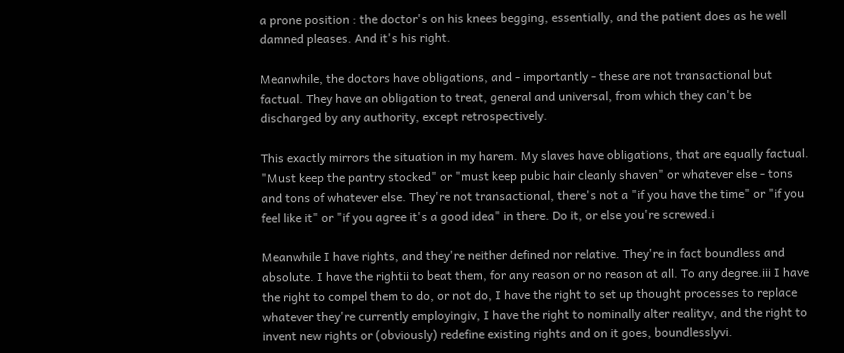a prone position : the doctor's on his knees begging, essentially, and the patient does as he well damned pleases. And it's his right.

Meanwhile, the doctors have obligations, and - importantly - these are not transactional but factual. They have an obligation to treat, general and universal, from which they can't be discharged by any authority, except retrospectively.

This exactly mirrors the situation in my harem. My slaves have obligations, that are equally factual. "Must keep the pantry stocked" or "must keep pubic hair cleanly shaven" or whatever else - tons and tons of whatever else. They're not transactional, there's not a "if you have the time" or "if you feel like it" or "if you agree it's a good idea" in there. Do it, or else you're screwed.i

Meanwhile I have rights, and they're neither defined nor relative. They're in fact boundless and absolute. I have the rightii to beat them, for any reason or no reason at all. To any degree.iii I have the right to compel them to do, or not do, I have the right to set up thought processes to replace whatever they're currently employingiv, I have the right to nominally alter realityv, and the right to invent new rights or (obviously) redefine existing rights and on it goes, boundlesslyvi.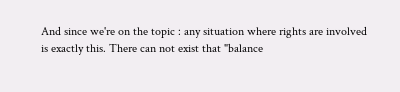And since we're on the topic : any situation where rights are involved is exactly this. There can not exist that "balance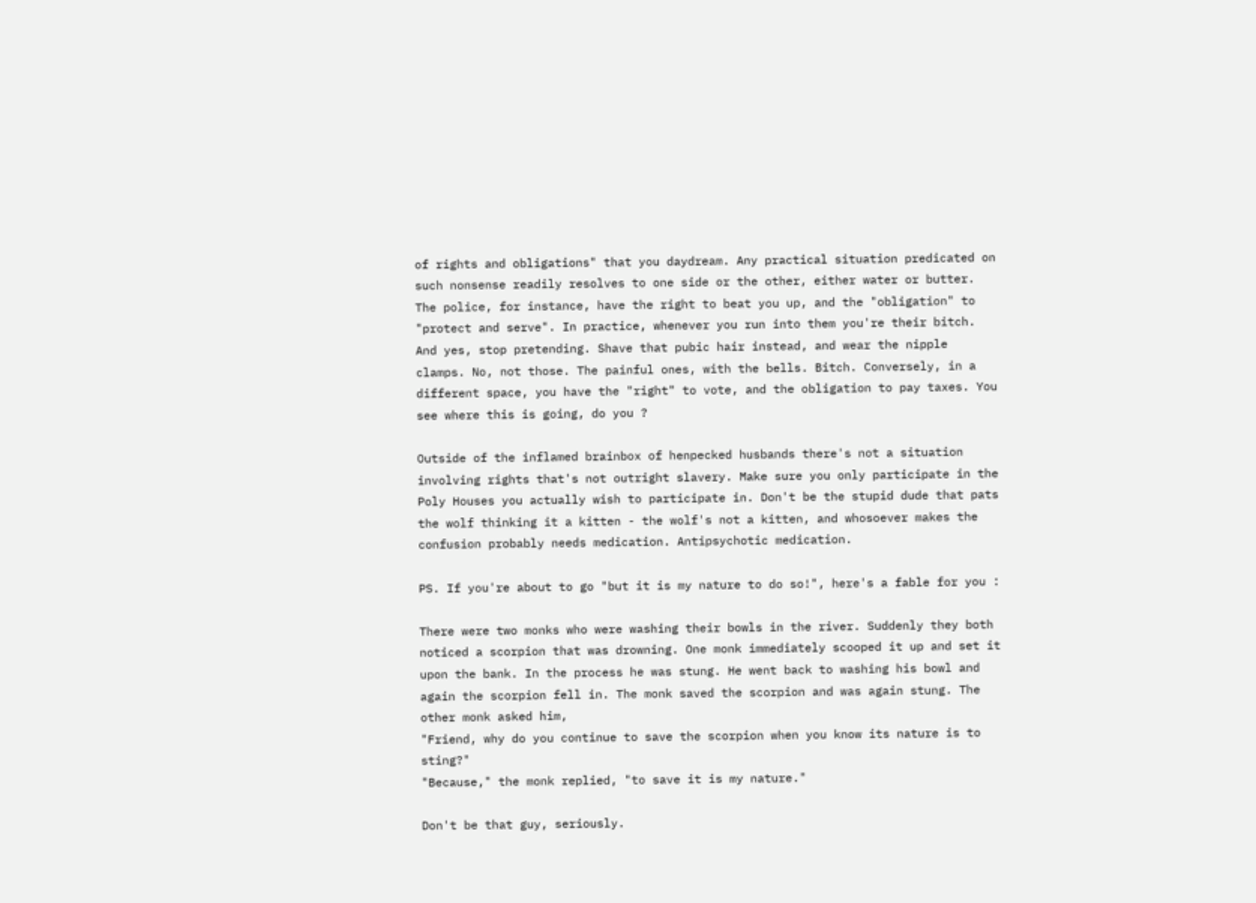of rights and obligations" that you daydream. Any practical situation predicated on such nonsense readily resolves to one side or the other, either water or butter. The police, for instance, have the right to beat you up, and the "obligation" to "protect and serve". In practice, whenever you run into them you're their bitch. And yes, stop pretending. Shave that pubic hair instead, and wear the nipple clamps. No, not those. The painful ones, with the bells. Bitch. Conversely, in a different space, you have the "right" to vote, and the obligation to pay taxes. You see where this is going, do you ?

Outside of the inflamed brainbox of henpecked husbands there's not a situation involving rights that's not outright slavery. Make sure you only participate in the Poly Houses you actually wish to participate in. Don't be the stupid dude that pats the wolf thinking it a kitten - the wolf's not a kitten, and whosoever makes the confusion probably needs medication. Antipsychotic medication.

PS. If you're about to go "but it is my nature to do so!", here's a fable for you :

There were two monks who were washing their bowls in the river. Suddenly they both noticed a scorpion that was drowning. One monk immediately scooped it up and set it upon the bank. In the process he was stung. He went back to washing his bowl and again the scorpion fell in. The monk saved the scorpion and was again stung. The other monk asked him,
"Friend, why do you continue to save the scorpion when you know its nature is to sting?"
"Because," the monk replied, "to save it is my nature."

Don't be that guy, seriously.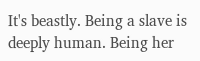It's beastly. Being a slave is deeply human. Being her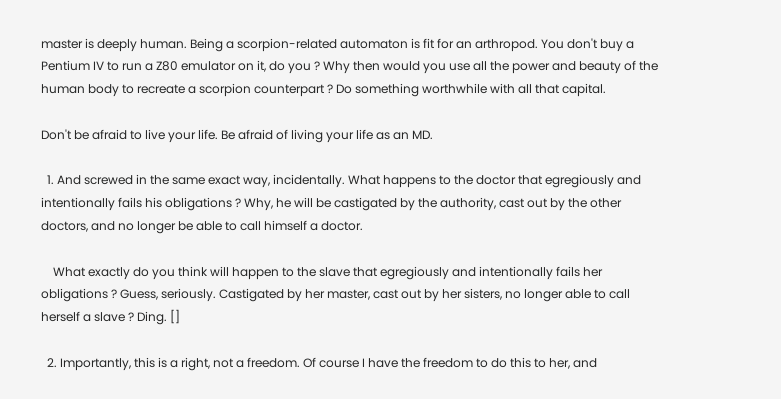master is deeply human. Being a scorpion-related automaton is fit for an arthropod. You don't buy a Pentium IV to run a Z80 emulator on it, do you ? Why then would you use all the power and beauty of the human body to recreate a scorpion counterpart ? Do something worthwhile with all that capital.

Don't be afraid to live your life. Be afraid of living your life as an MD.

  1. And screwed in the same exact way, incidentally. What happens to the doctor that egregiously and intentionally fails his obligations ? Why, he will be castigated by the authority, cast out by the other doctors, and no longer be able to call himself a doctor.

    What exactly do you think will happen to the slave that egregiously and intentionally fails her obligations ? Guess, seriously. Castigated by her master, cast out by her sisters, no longer able to call herself a slave ? Ding. []

  2. Importantly, this is a right, not a freedom. Of course I have the freedom to do this to her, and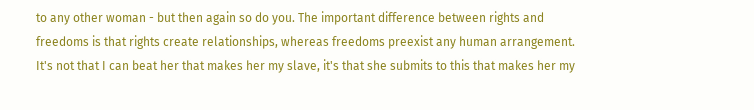to any other woman - but then again so do you. The important difference between rights and freedoms is that rights create relationships, whereas freedoms preexist any human arrangement. It's not that I can beat her that makes her my slave, it's that she submits to this that makes her my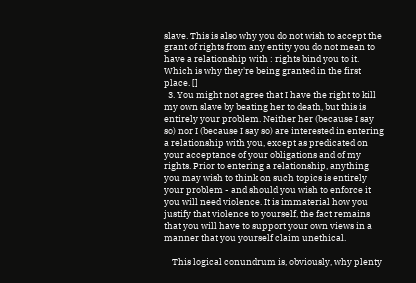slave. This is also why you do not wish to accept the grant of rights from any entity you do not mean to have a relationship with : rights bind you to it. Which is why they're being granted in the first place. []
  3. You might not agree that I have the right to kill my own slave by beating her to death, but this is entirely your problem. Neither her (because I say so) nor I (because I say so) are interested in entering a relationship with you, except as predicated on your acceptance of your obligations and of my rights. Prior to entering a relationship, anything you may wish to think on such topics is entirely your problem - and should you wish to enforce it you will need violence. It is immaterial how you justify that violence to yourself, the fact remains that you will have to support your own views in a manner that you yourself claim unethical.

    This logical conundrum is, obviously, why plenty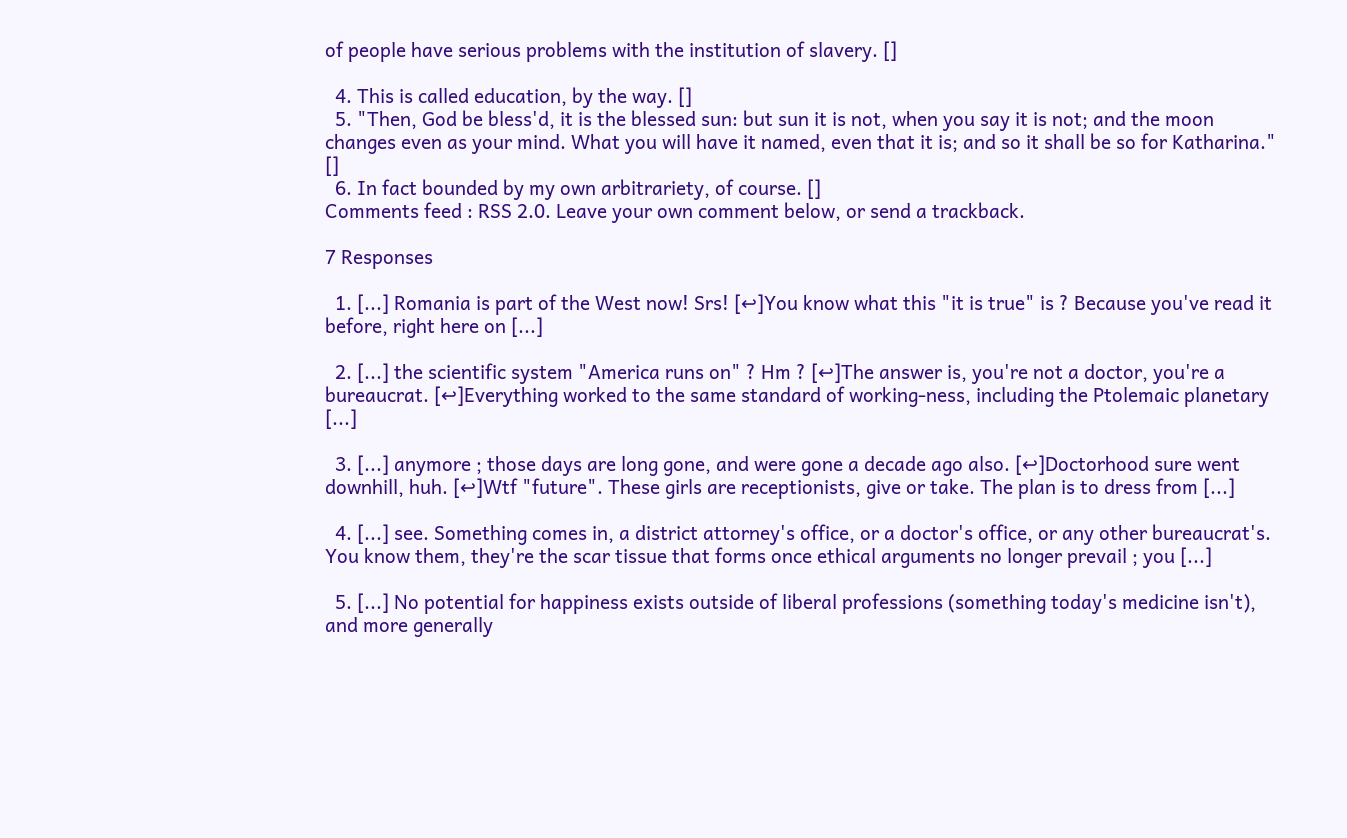of people have serious problems with the institution of slavery. []

  4. This is called education, by the way. []
  5. "Then, God be bless'd, it is the blessed sun: but sun it is not, when you say it is not; and the moon changes even as your mind. What you will have it named, even that it is; and so it shall be so for Katharina." []
  6. In fact bounded by my own arbitrariety, of course. []
Comments feed : RSS 2.0. Leave your own comment below, or send a trackback.

7 Responses

  1. [...] Romania is part of the West now! Srs! [↩]You know what this "it is true" is ? Because you've read it before, right here on [...]

  2. [...] the scientific system "America runs on" ? Hm ? [↩]The answer is, you're not a doctor, you're a bureaucrat. [↩]Everything worked to the same standard of working-ness, including the Ptolemaic planetary [...]

  3. [...] anymore ; those days are long gone, and were gone a decade ago also. [↩]Doctorhood sure went downhill, huh. [↩]Wtf "future". These girls are receptionists, give or take. The plan is to dress from [...]

  4. [...] see. Something comes in, a district attorney's office, or a doctor's office, or any other bureaucrat's. You know them, they're the scar tissue that forms once ethical arguments no longer prevail ; you [...]

  5. [...] No potential for happiness exists outside of liberal professions (something today's medicine isn't), and more generally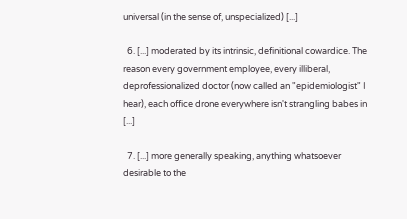universal (in the sense of, unspecialized) [...]

  6. [...] moderated by its intrinsic, definitional cowardice. The reason every government employee, every illiberal, deprofessionalized doctor (now called an "epidemiologist" I hear), each office drone everywhere isn't strangling babes in [...]

  7. [...] more generally speaking, anything whatsoever desirable to the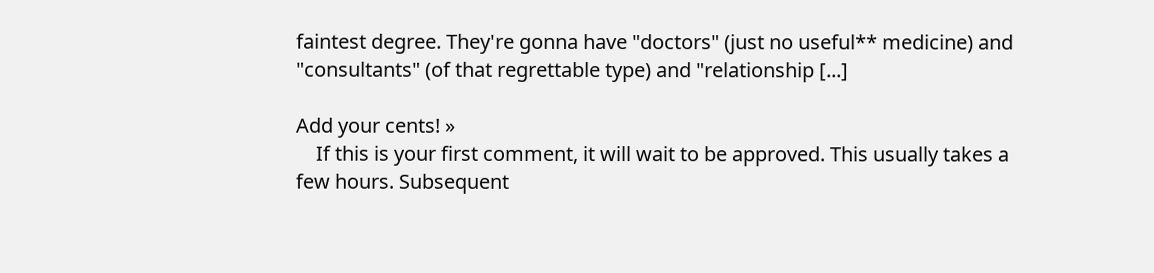faintest degree. They're gonna have "doctors" (just no useful** medicine) and "consultants" (of that regrettable type) and "relationship [...]

Add your cents! »
    If this is your first comment, it will wait to be approved. This usually takes a few hours. Subsequent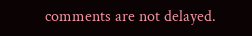comments are not delayed.